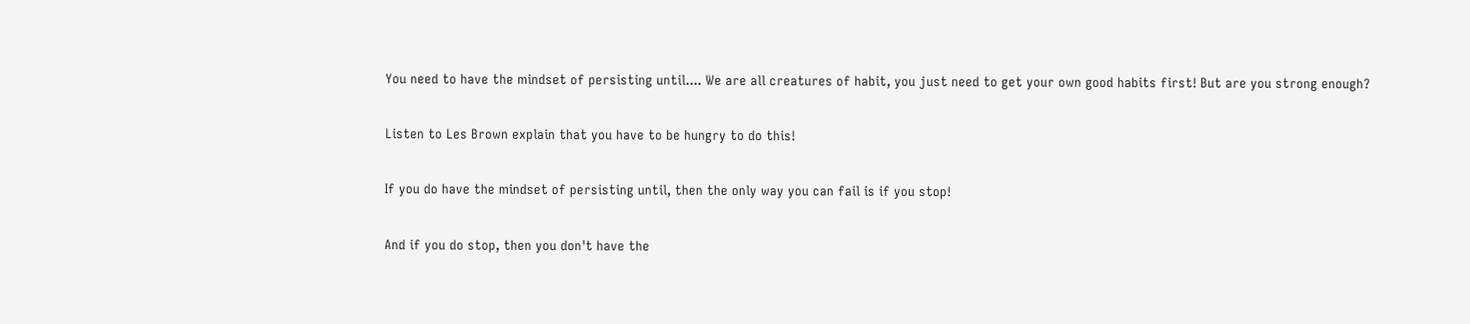You need to have the mindset of persisting until.... We are all creatures of habit, you just need to get your own good habits first! But are you strong enough?

Listen to Les Brown explain that you have to be hungry to do this!

If you do have the mindset of persisting until, then the only way you can fail is if you stop!

And if you do stop, then you don't have the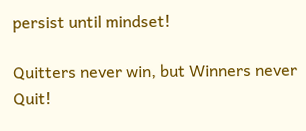persist until mindset!

Quitters never win, but Winners never Quit!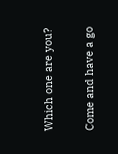Which one are you?

Come and have a go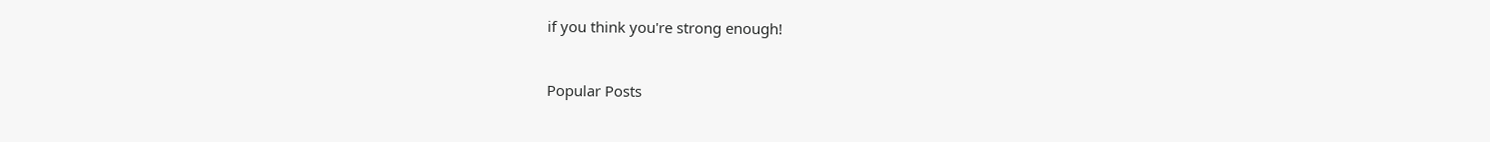if you think you're strong enough!


Popular Posts